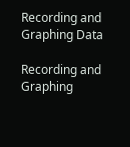Recording and Graphing Data

Recording and Graphing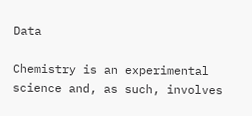Data

Chemistry is an experimental science and, as such, involves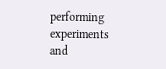performing experiments and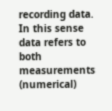recording data. In this sense data refers to both measurements (numerical)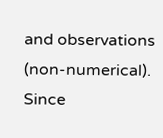and observations (non-numerical). Since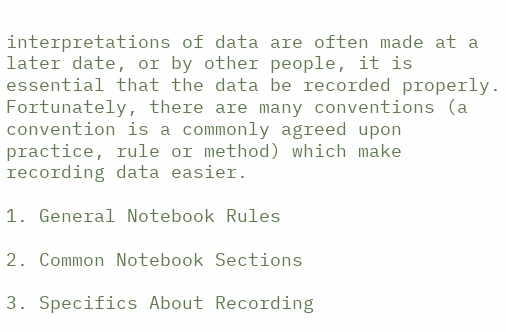interpretations of data are often made at a later date, or by other people, it is essential that the data be recorded properly. Fortunately, there are many conventions (a convention is a commonly agreed upon practice, rule or method) which make recording data easier.

1. General Notebook Rules

2. Common Notebook Sections

3. Specifics About Recording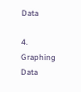Data

4. Graphing Data